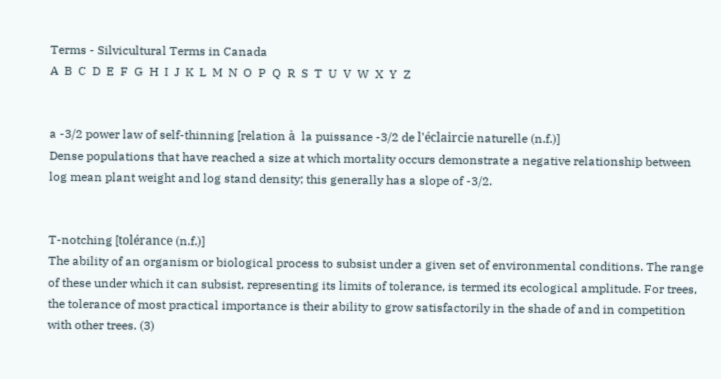Terms - Silvicultural Terms in Canada
A  B  C  D  E  F  G  H  I  J  K  L  M  N  O  P  Q  R  S  T  U  V  W  X  Y  Z


a -3/2 power law of self-thinning [relation à  la puissance -3/2 de l'éclaircie naturelle (n.f.)]
Dense populations that have reached a size at which mortality occurs demonstrate a negative relationship between log mean plant weight and log stand density; this generally has a slope of -3/2.


T-notching [tolérance (n.f.)]
The ability of an organism or biological process to subsist under a given set of environmental conditions. The range of these under which it can subsist, representing its limits of tolerance, is termed its ecological amplitude. For trees, the tolerance of most practical importance is their ability to grow satisfactorily in the shade of and in competition with other trees. (3)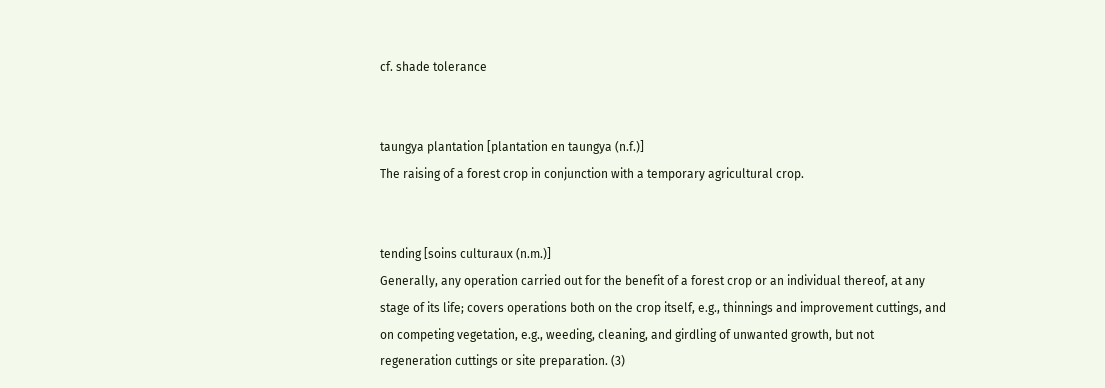cf. shade tolerance


taungya plantation [plantation en taungya (n.f.)]
The raising of a forest crop in conjunction with a temporary agricultural crop.


tending [soins culturaux (n.m.)]
Generally, any operation carried out for the benefit of a forest crop or an individual thereof, at any stage of its life; covers operations both on the crop itself, e.g., thinnings and improvement cuttings, and on competing vegetation, e.g., weeding, cleaning, and girdling of unwanted growth, but not regeneration cuttings or site preparation. (3)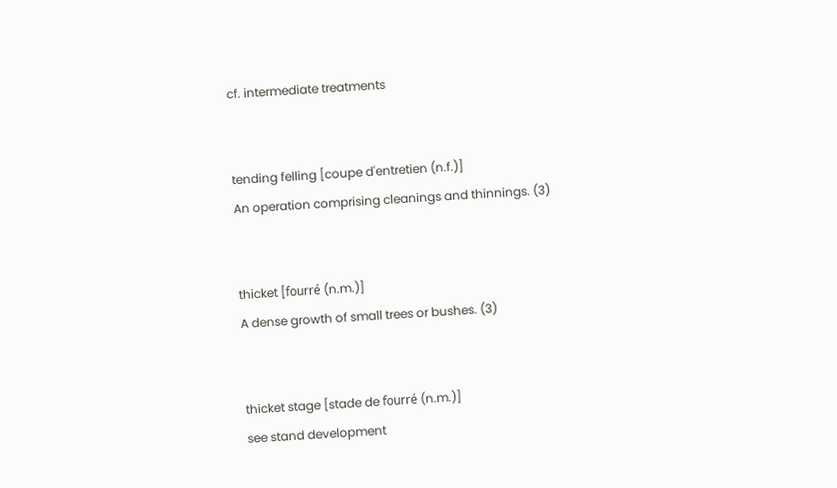cf. intermediate treatments


tending felling [coupe d'entretien (n.f.)]
An operation comprising cleanings and thinnings. (3)


thicket [fourré (n.m.)]
A dense growth of small trees or bushes. (3)


thicket stage [stade de fourré (n.m.)]
see stand development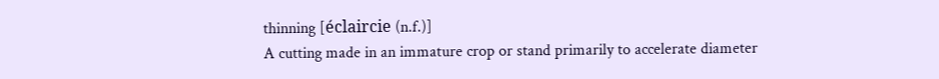thinning [éclaircie (n.f.)]
A cutting made in an immature crop or stand primarily to accelerate diameter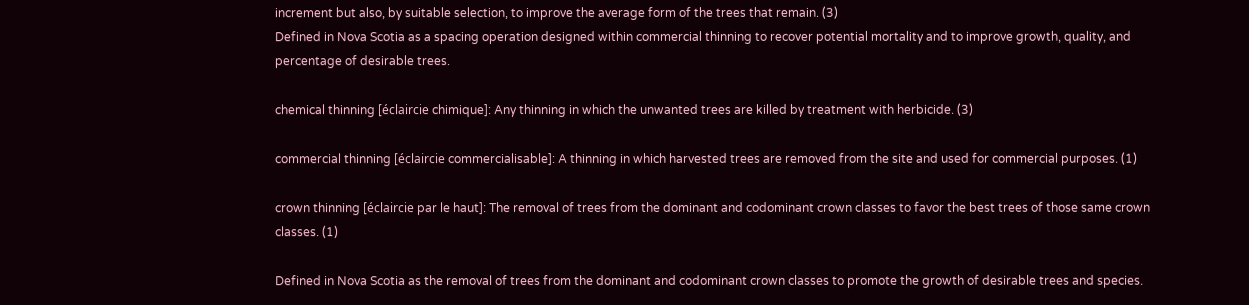increment but also, by suitable selection, to improve the average form of the trees that remain. (3)
Defined in Nova Scotia as a spacing operation designed within commercial thinning to recover potential mortality and to improve growth, quality, and percentage of desirable trees.

chemical thinning [éclaircie chimique]: Any thinning in which the unwanted trees are killed by treatment with herbicide. (3)

commercial thinning [éclaircie commercialisable]: A thinning in which harvested trees are removed from the site and used for commercial purposes. (1)

crown thinning [éclaircie par le haut]: The removal of trees from the dominant and codominant crown classes to favor the best trees of those same crown classes. (1)

Defined in Nova Scotia as the removal of trees from the dominant and codominant crown classes to promote the growth of desirable trees and species.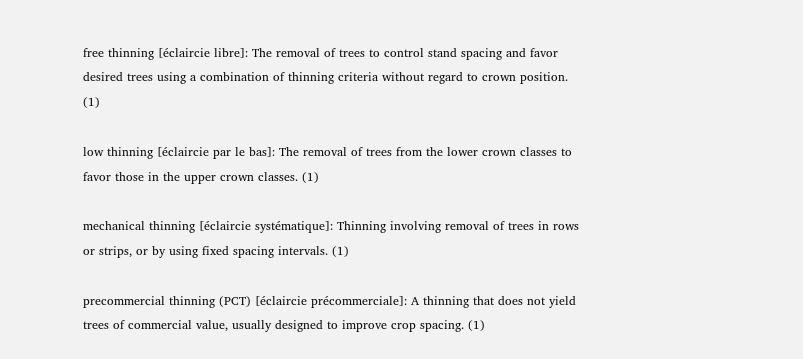free thinning [éclaircie libre]: The removal of trees to control stand spacing and favor desired trees using a combination of thinning criteria without regard to crown position. (1)

low thinning [éclaircie par le bas]: The removal of trees from the lower crown classes to favor those in the upper crown classes. (1)

mechanical thinning [éclaircie systématique]: Thinning involving removal of trees in rows or strips, or by using fixed spacing intervals. (1)

precommercial thinning (PCT) [éclaircie précommerciale]: A thinning that does not yield trees of commercial value, usually designed to improve crop spacing. (1)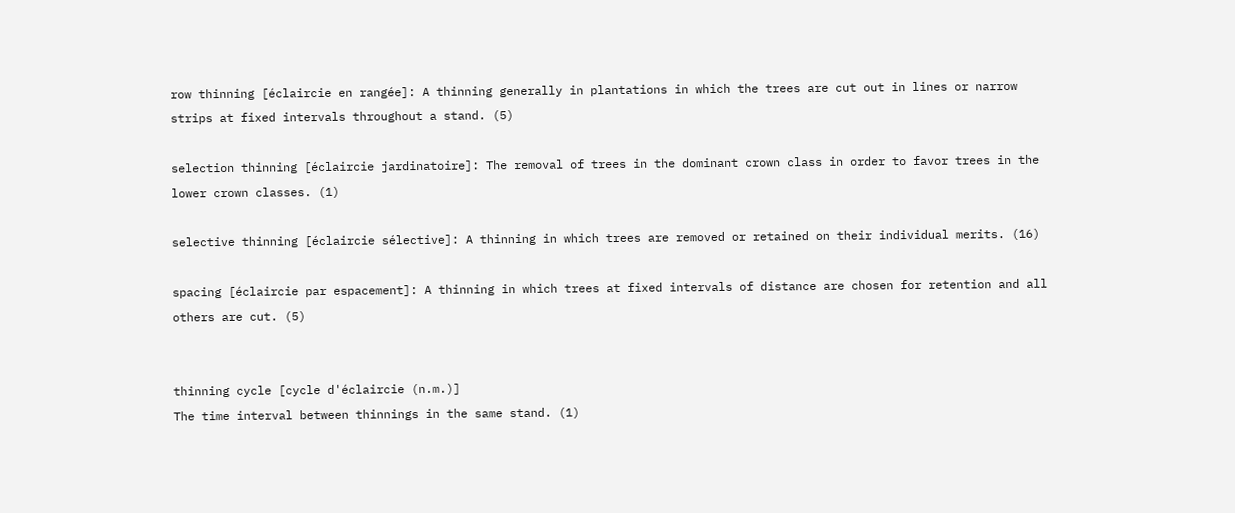row thinning [éclaircie en rangée]: A thinning generally in plantations in which the trees are cut out in lines or narrow strips at fixed intervals throughout a stand. (5)

selection thinning [éclaircie jardinatoire]: The removal of trees in the dominant crown class in order to favor trees in the lower crown classes. (1)

selective thinning [éclaircie sélective]: A thinning in which trees are removed or retained on their individual merits. (16)

spacing [éclaircie par espacement]: A thinning in which trees at fixed intervals of distance are chosen for retention and all others are cut. (5)


thinning cycle [cycle d'éclaircie (n.m.)]
The time interval between thinnings in the same stand. (1)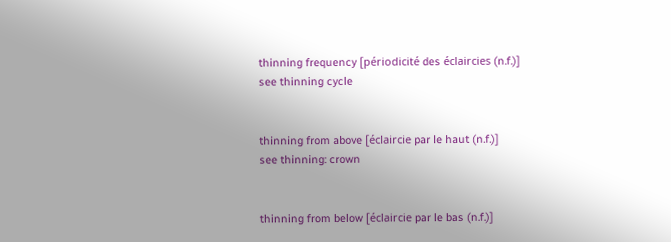thinning frequency [périodicité des éclaircies (n.f.)]
see thinning cycle


thinning from above [éclaircie par le haut (n.f.)]
see thinning: crown


thinning from below [éclaircie par le bas (n.f.)]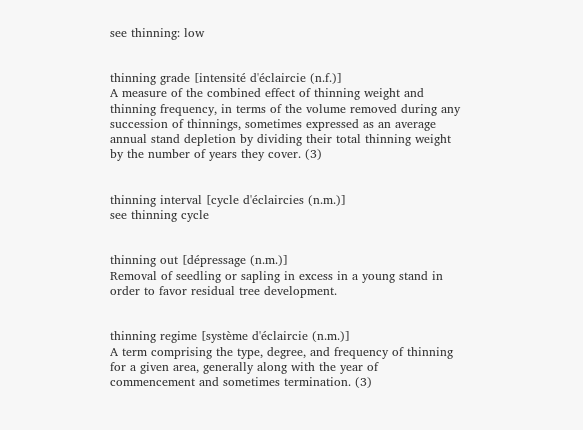see thinning: low


thinning grade [intensité d'éclaircie (n.f.)]
A measure of the combined effect of thinning weight and thinning frequency, in terms of the volume removed during any succession of thinnings, sometimes expressed as an average annual stand depletion by dividing their total thinning weight by the number of years they cover. (3)


thinning interval [cycle d'éclaircies (n.m.)]
see thinning cycle


thinning out [dépressage (n.m.)]
Removal of seedling or sapling in excess in a young stand in order to favor residual tree development.


thinning regime [système d'éclaircie (n.m.)]
A term comprising the type, degree, and frequency of thinning for a given area, generally along with the year of commencement and sometimes termination. (3)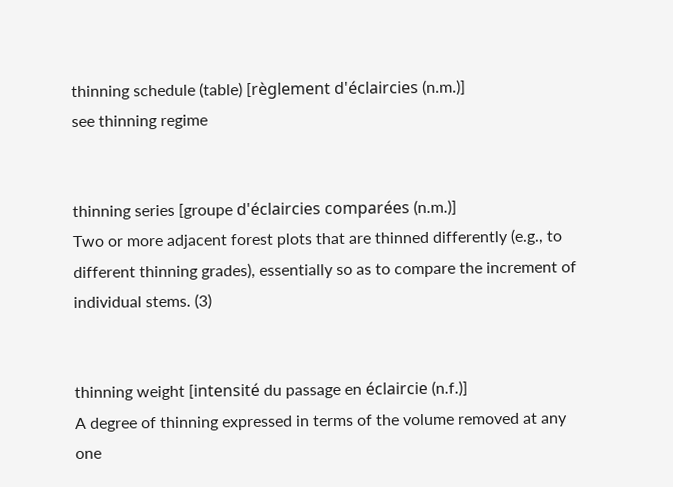thinning schedule (table) [règlement d'éclaircies (n.m.)]
see thinning regime


thinning series [groupe d'éclaircies comparées (n.m.)]
Two or more adjacent forest plots that are thinned differently (e.g., to different thinning grades), essentially so as to compare the increment of individual stems. (3)


thinning weight [intensité du passage en éclaircie (n.f.)]
A degree of thinning expressed in terms of the volume removed at any one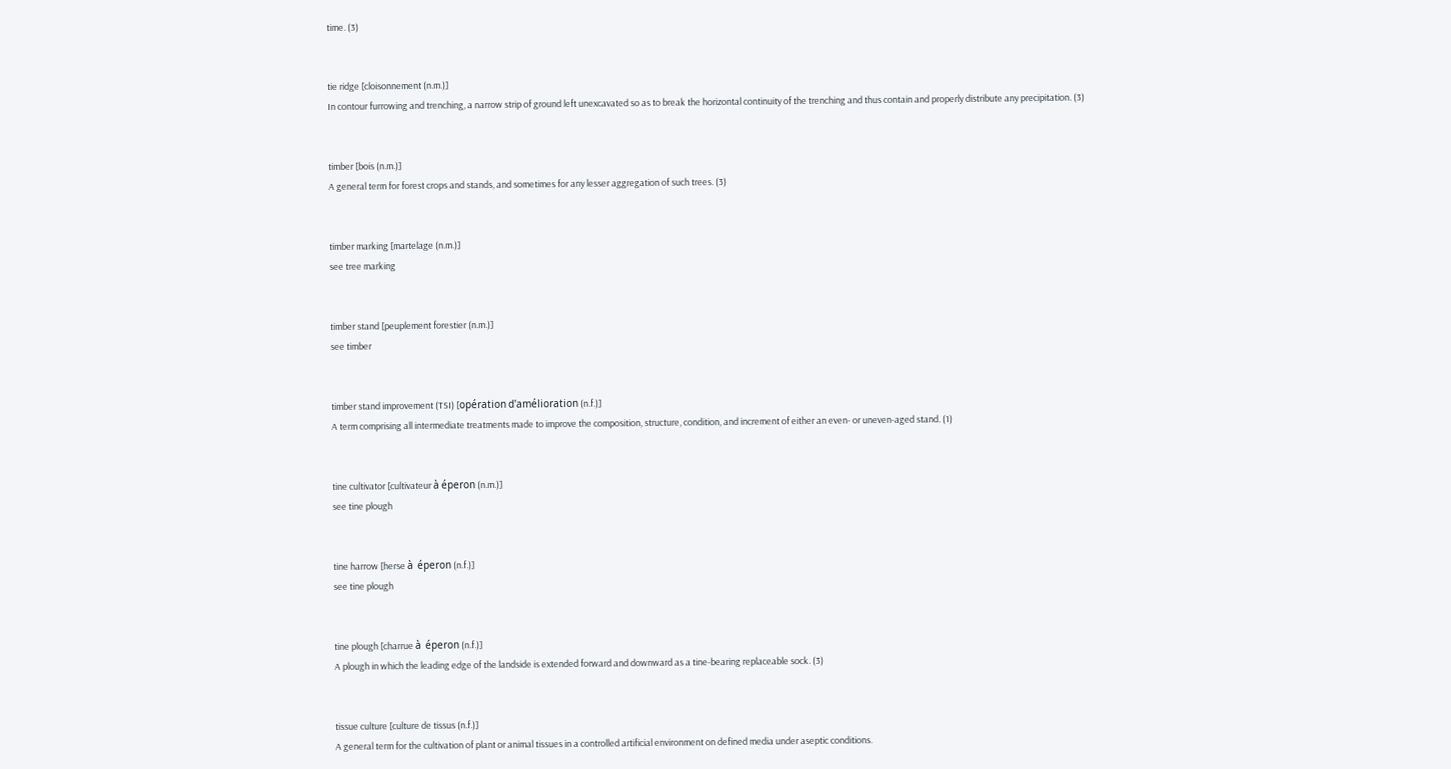time. (3)


tie ridge [cloisonnement (n.m.)]
In contour furrowing and trenching, a narrow strip of ground left unexcavated so as to break the horizontal continuity of the trenching and thus contain and properly distribute any precipitation. (3)


timber [bois (n.m.)]
A general term for forest crops and stands, and sometimes for any lesser aggregation of such trees. (3)


timber marking [martelage (n.m.)]
see tree marking


timber stand [peuplement forestier (n.m.)]
see timber


timber stand improvement (TSI) [opération d'amélioration (n.f.)]
A term comprising all intermediate treatments made to improve the composition, structure, condition, and increment of either an even- or uneven-aged stand. (1)


tine cultivator [cultivateur à éperon (n.m.)]
see tine plough


tine harrow [herse à  éperon (n.f.)]
see tine plough


tine plough [charrue à  éperon (n.f.)]
A plough in which the leading edge of the landside is extended forward and downward as a tine-bearing replaceable sock. (3)


tissue culture [culture de tissus (n.f.)]
A general term for the cultivation of plant or animal tissues in a controlled artificial environment on defined media under aseptic conditions.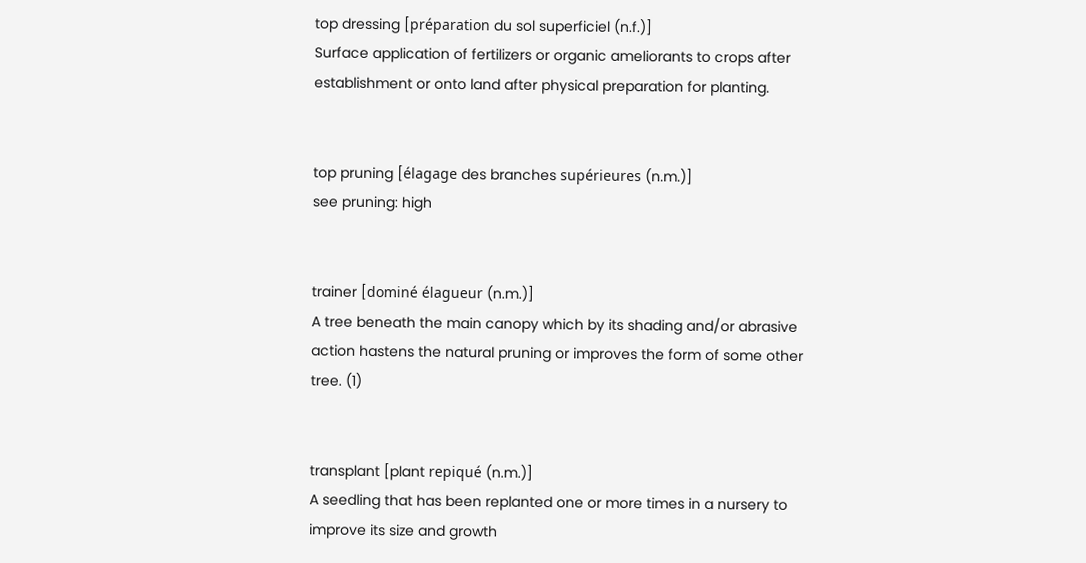top dressing [préparation du sol superficiel (n.f.)]
Surface application of fertilizers or organic ameliorants to crops after establishment or onto land after physical preparation for planting.


top pruning [élagage des branches supérieures (n.m.)]
see pruning: high


trainer [dominé élagueur (n.m.)]
A tree beneath the main canopy which by its shading and/or abrasive action hastens the natural pruning or improves the form of some other tree. (1)


transplant [plant repiqué (n.m.)]
A seedling that has been replanted one or more times in a nursery to improve its size and growth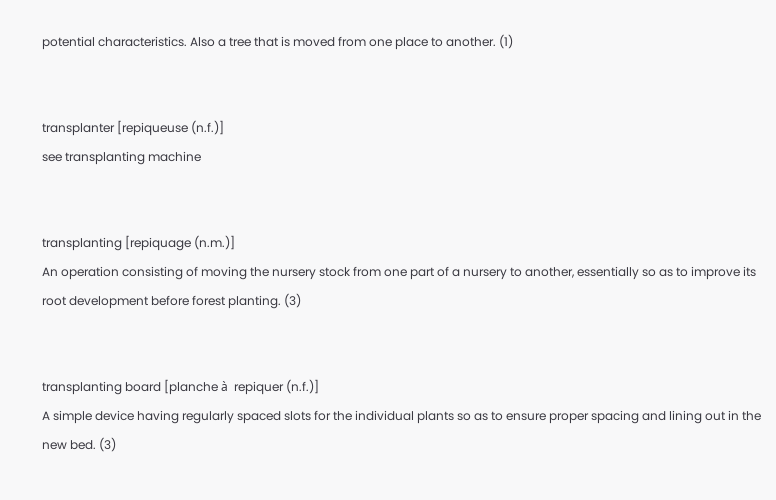potential characteristics. Also a tree that is moved from one place to another. (1)


transplanter [repiqueuse (n.f.)]
see transplanting machine


transplanting [repiquage (n.m.)]
An operation consisting of moving the nursery stock from one part of a nursery to another, essentially so as to improve its root development before forest planting. (3)


transplanting board [planche à  repiquer (n.f.)]
A simple device having regularly spaced slots for the individual plants so as to ensure proper spacing and lining out in the new bed. (3)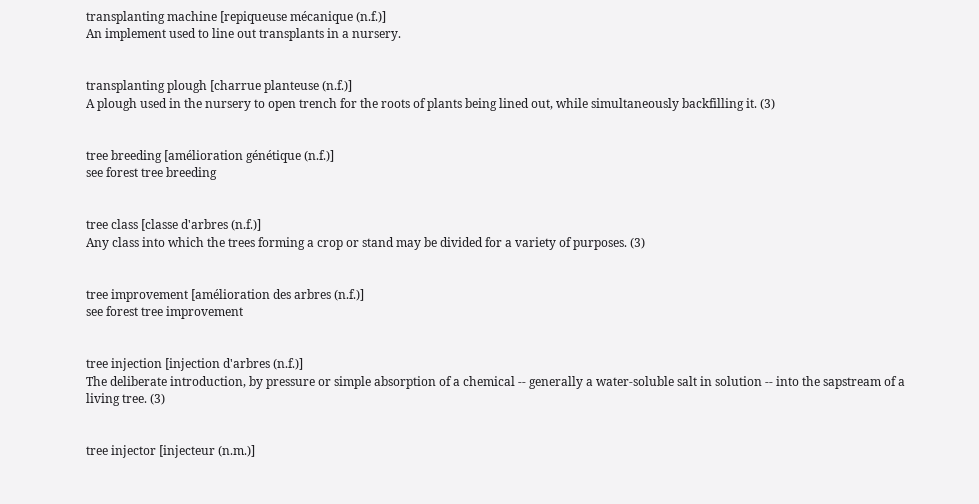transplanting machine [repiqueuse mécanique (n.f.)]
An implement used to line out transplants in a nursery.


transplanting plough [charrue planteuse (n.f.)]
A plough used in the nursery to open trench for the roots of plants being lined out, while simultaneously backfilling it. (3)


tree breeding [amélioration génétique (n.f.)]
see forest tree breeding


tree class [classe d'arbres (n.f.)]
Any class into which the trees forming a crop or stand may be divided for a variety of purposes. (3)


tree improvement [amélioration des arbres (n.f.)]
see forest tree improvement


tree injection [injection d'arbres (n.f.)]
The deliberate introduction, by pressure or simple absorption of a chemical -- generally a water-soluble salt in solution -- into the sapstream of a living tree. (3)


tree injector [injecteur (n.m.)]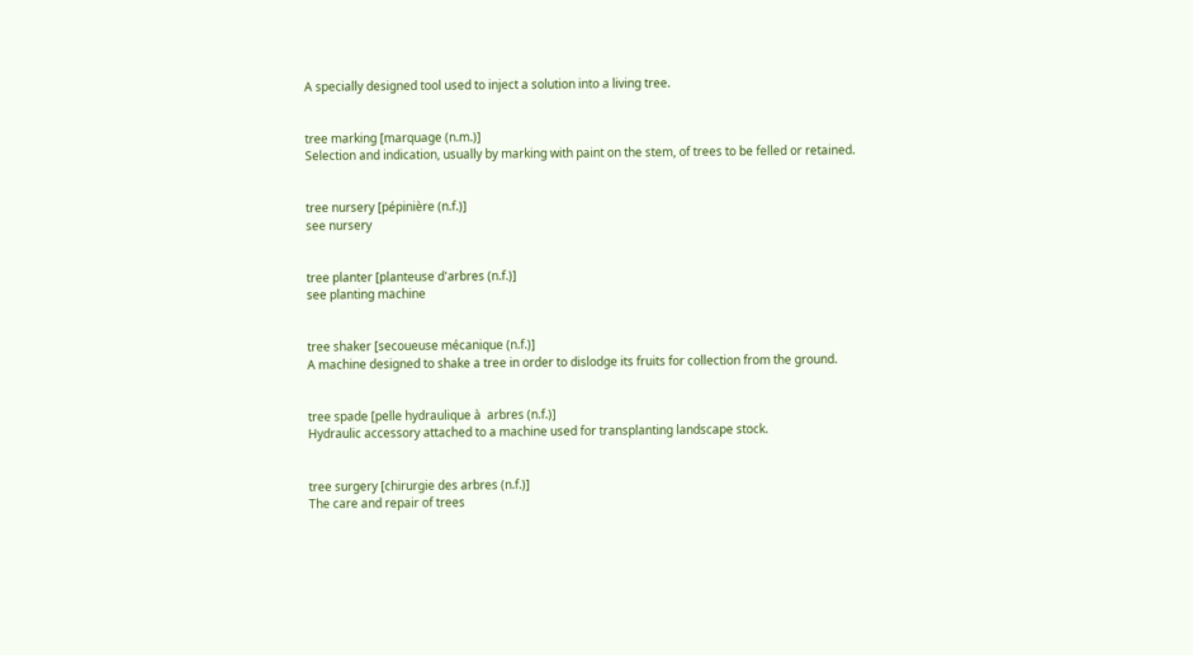A specially designed tool used to inject a solution into a living tree.


tree marking [marquage (n.m.)]
Selection and indication, usually by marking with paint on the stem, of trees to be felled or retained.


tree nursery [pépinière (n.f.)]
see nursery


tree planter [planteuse d'arbres (n.f.)]
see planting machine


tree shaker [secoueuse mécanique (n.f.)]
A machine designed to shake a tree in order to dislodge its fruits for collection from the ground.


tree spade [pelle hydraulique à  arbres (n.f.)]
Hydraulic accessory attached to a machine used for transplanting landscape stock.


tree surgery [chirurgie des arbres (n.f.)]
The care and repair of trees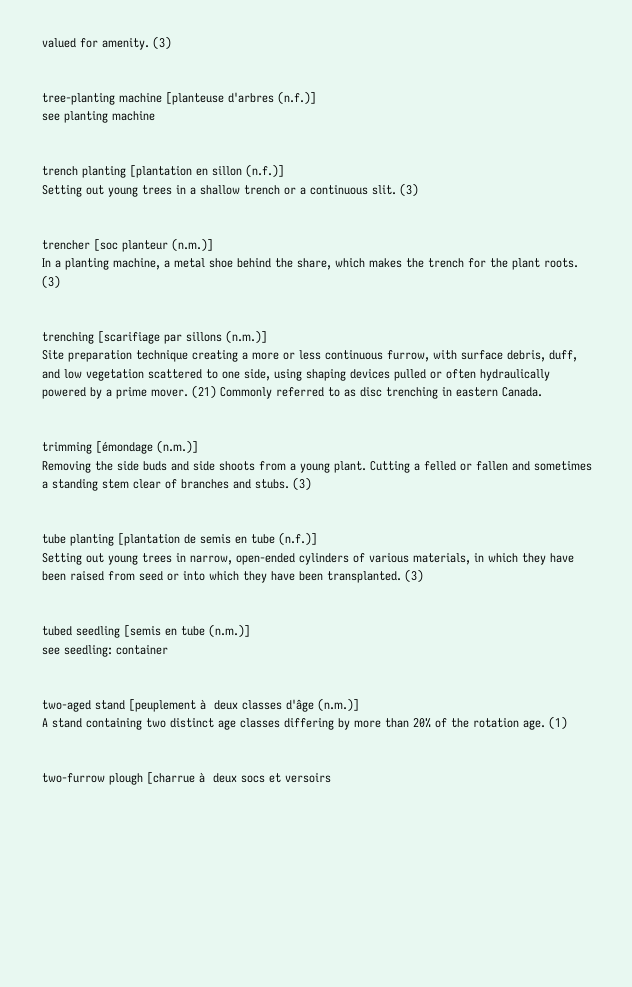valued for amenity. (3)


tree-planting machine [planteuse d'arbres (n.f.)]
see planting machine


trench planting [plantation en sillon (n.f.)]
Setting out young trees in a shallow trench or a continuous slit. (3)


trencher [soc planteur (n.m.)]
In a planting machine, a metal shoe behind the share, which makes the trench for the plant roots. (3)


trenching [scarifiage par sillons (n.m.)]
Site preparation technique creating a more or less continuous furrow, with surface debris, duff, and low vegetation scattered to one side, using shaping devices pulled or often hydraulically powered by a prime mover. (21) Commonly referred to as disc trenching in eastern Canada.


trimming [émondage (n.m.)]
Removing the side buds and side shoots from a young plant. Cutting a felled or fallen and sometimes a standing stem clear of branches and stubs. (3)


tube planting [plantation de semis en tube (n.f.)]
Setting out young trees in narrow, open-ended cylinders of various materials, in which they have been raised from seed or into which they have been transplanted. (3)


tubed seedling [semis en tube (n.m.)]
see seedling: container


two-aged stand [peuplement à  deux classes d'âge (n.m.)]
A stand containing two distinct age classes differing by more than 20% of the rotation age. (1)


two-furrow plough [charrue à  deux socs et versoirs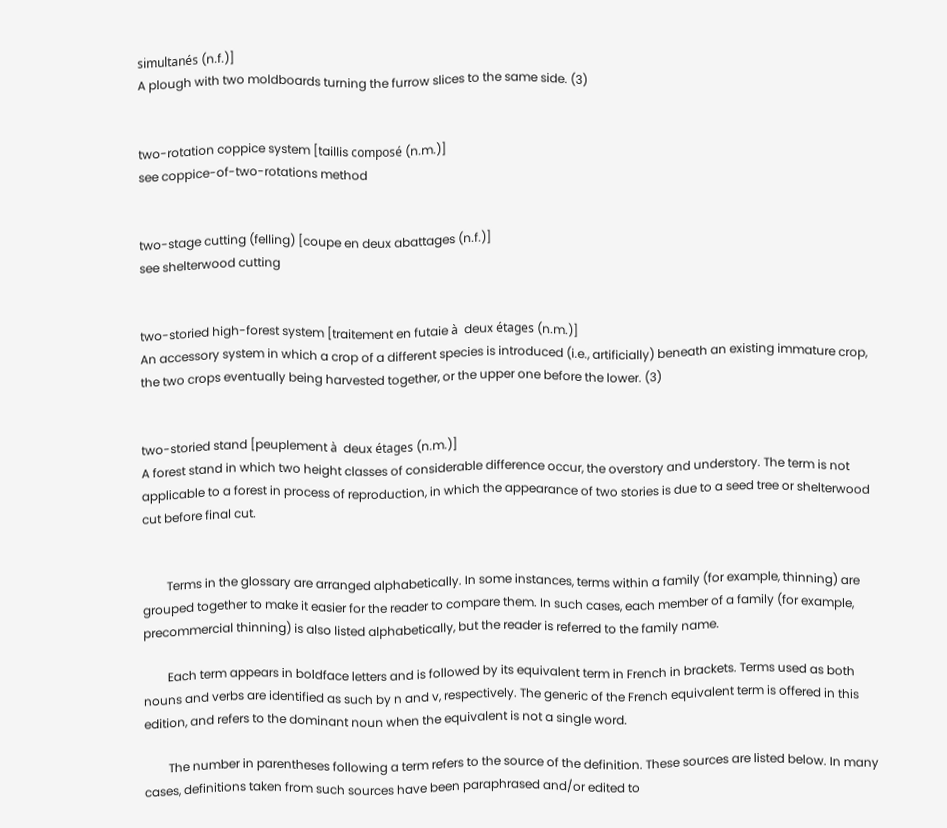simultanés (n.f.)]
A plough with two moldboards turning the furrow slices to the same side. (3)


two-rotation coppice system [taillis composé (n.m.)]
see coppice-of-two-rotations method


two-stage cutting (felling) [coupe en deux abattages (n.f.)]
see shelterwood cutting


two-storied high-forest system [traitement en futaie à  deux étages (n.m.)]
An accessory system in which a crop of a different species is introduced (i.e., artificially) beneath an existing immature crop, the two crops eventually being harvested together, or the upper one before the lower. (3)


two-storied stand [peuplement à  deux étages (n.m.)]
A forest stand in which two height classes of considerable difference occur, the overstory and understory. The term is not applicable to a forest in process of reproduction, in which the appearance of two stories is due to a seed tree or shelterwood cut before final cut.


        Terms in the glossary are arranged alphabetically. In some instances, terms within a family (for example, thinning) are grouped together to make it easier for the reader to compare them. In such cases, each member of a family (for example, precommercial thinning) is also listed alphabetically, but the reader is referred to the family name.

        Each term appears in boldface letters and is followed by its equivalent term in French in brackets. Terms used as both nouns and verbs are identified as such by n and v, respectively. The generic of the French equivalent term is offered in this edition, and refers to the dominant noun when the equivalent is not a single word.

        The number in parentheses following a term refers to the source of the definition. These sources are listed below. In many cases, definitions taken from such sources have been paraphrased and/or edited to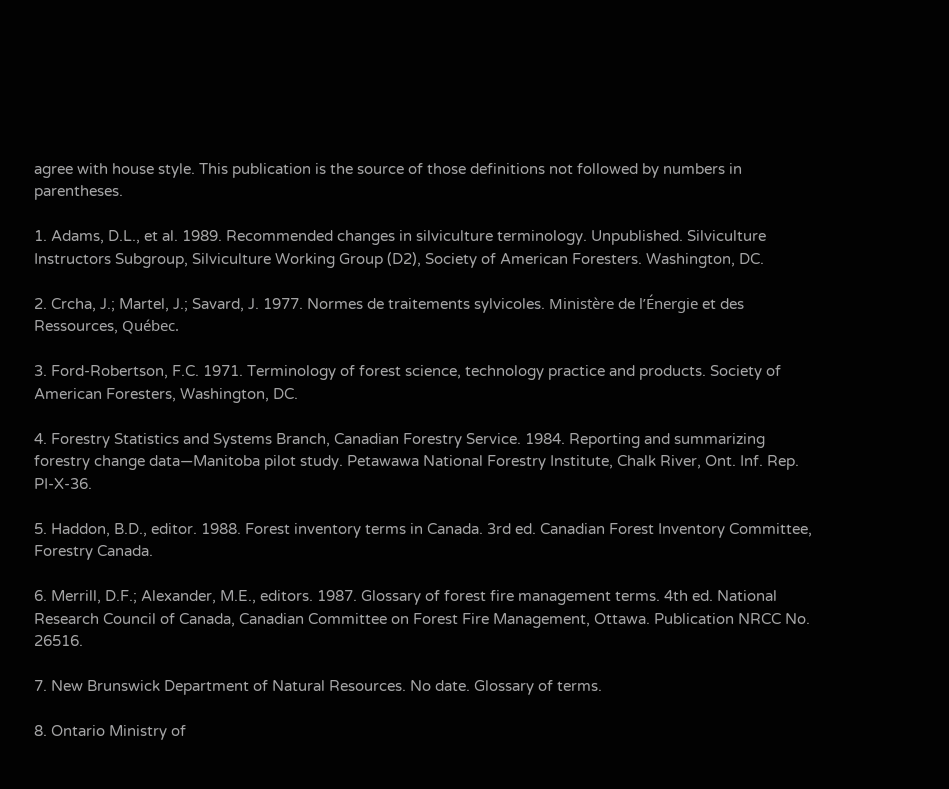agree with house style. This publication is the source of those definitions not followed by numbers in parentheses.

1. Adams, D.L., et al. 1989. Recommended changes in silviculture terminology. Unpublished. Silviculture Instructors Subgroup, Silviculture Working Group (D2), Society of American Foresters. Washington, DC.

2. Crcha, J.; Martel, J.; Savard, J. 1977. Normes de traitements sylvicoles. Ministère de l’Énergie et des Ressources, Québec.

3. Ford-Robertson, F.C. 1971. Terminology of forest science, technology practice and products. Society of American Foresters, Washington, DC.

4. Forestry Statistics and Systems Branch, Canadian Forestry Service. 1984. Reporting and summarizing forestry change data—Manitoba pilot study. Petawawa National Forestry Institute, Chalk River, Ont. Inf. Rep. PI-X-36.

5. Haddon, B.D., editor. 1988. Forest inventory terms in Canada. 3rd ed. Canadian Forest Inventory Committee, Forestry Canada.

6. Merrill, D.F.; Alexander, M.E., editors. 1987. Glossary of forest fire management terms. 4th ed. National Research Council of Canada, Canadian Committee on Forest Fire Management, Ottawa. Publication NRCC No. 26516.

7. New Brunswick Department of Natural Resources. No date. Glossary of terms.

8. Ontario Ministry of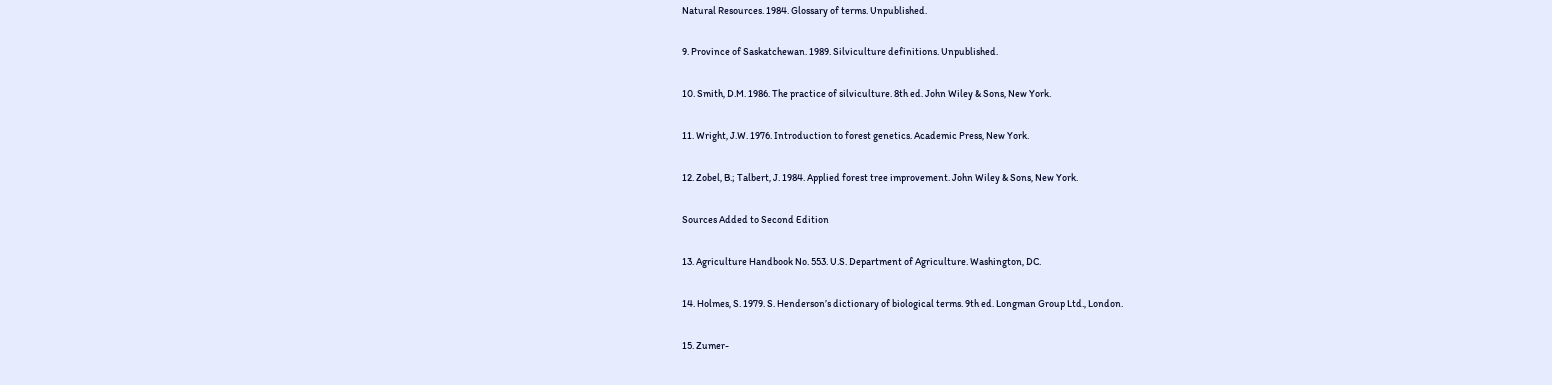Natural Resources. 1984. Glossary of terms. Unpublished.

9. Province of Saskatchewan. 1989. Silviculture definitions. Unpublished.

10. Smith, D.M. 1986. The practice of silviculture. 8th ed. John Wiley & Sons, New York.

11. Wright, J.W. 1976. Introduction to forest genetics. Academic Press, New York.

12. Zobel, B.; Talbert, J. 1984. Applied forest tree improvement. John Wiley & Sons, New York.

Sources Added to Second Edition

13. Agriculture Handbook No. 553. U.S. Department of Agriculture. Washington, DC.

14. Holmes, S. 1979. S. Henderson’s dictionary of biological terms. 9th ed. Longman Group Ltd., London.

15. Zumer-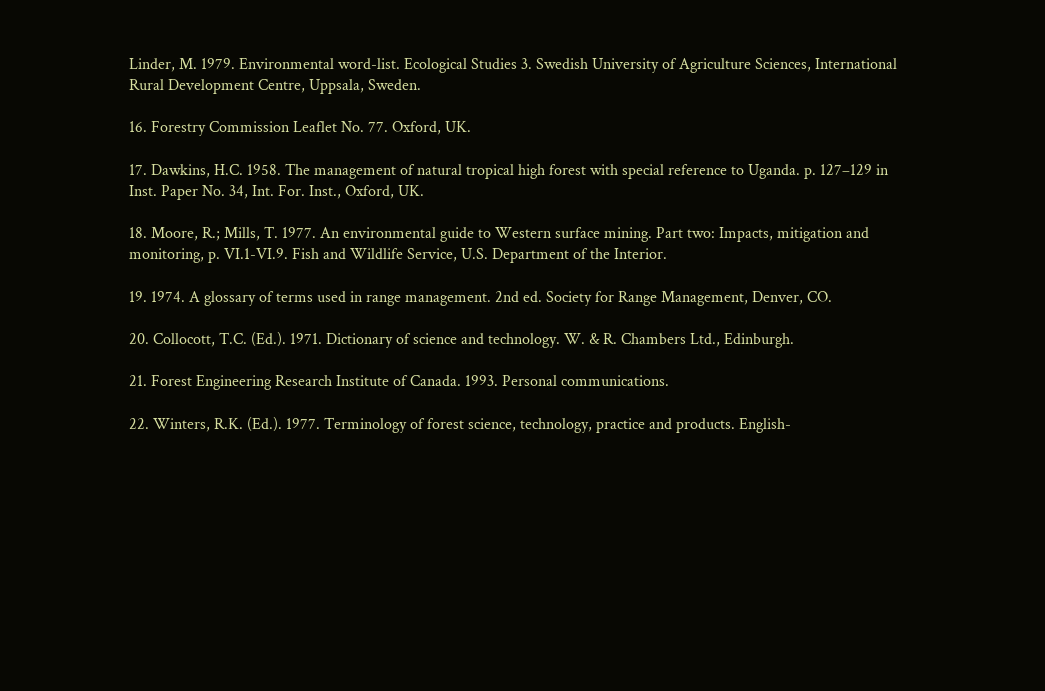Linder, M. 1979. Environmental word-list. Ecological Studies 3. Swedish University of Agriculture Sciences, International Rural Development Centre, Uppsala, Sweden.

16. Forestry Commission Leaflet No. 77. Oxford, UK.

17. Dawkins, H.C. 1958. The management of natural tropical high forest with special reference to Uganda. p. 127–129 in Inst. Paper No. 34, Int. For. Inst., Oxford, UK.

18. Moore, R.; Mills, T. 1977. An environmental guide to Western surface mining. Part two: Impacts, mitigation and monitoring, p. VI.1-VI.9. Fish and Wildlife Service, U.S. Department of the Interior.

19. 1974. A glossary of terms used in range management. 2nd ed. Society for Range Management, Denver, CO.

20. Collocott, T.C. (Ed.). 1971. Dictionary of science and technology. W. & R. Chambers Ltd., Edinburgh.

21. Forest Engineering Research Institute of Canada. 1993. Personal communications.

22. Winters, R.K. (Ed.). 1977. Terminology of forest science, technology, practice and products. English-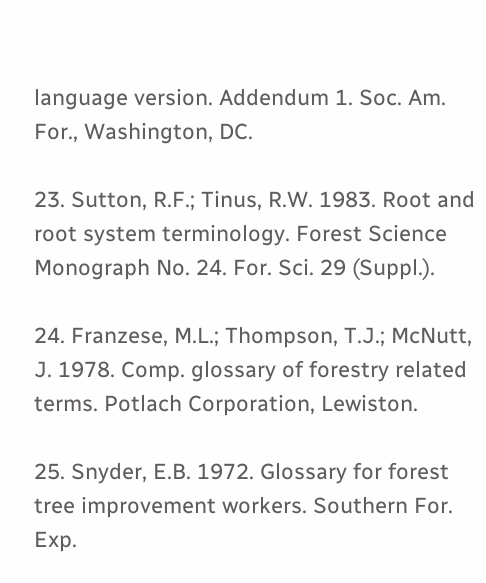language version. Addendum 1. Soc. Am. For., Washington, DC.

23. Sutton, R.F.; Tinus, R.W. 1983. Root and root system terminology. Forest Science Monograph No. 24. For. Sci. 29 (Suppl.).

24. Franzese, M.L.; Thompson, T.J.; McNutt, J. 1978. Comp. glossary of forestry related terms. Potlach Corporation, Lewiston.

25. Snyder, E.B. 1972. Glossary for forest tree improvement workers. Southern For. Exp.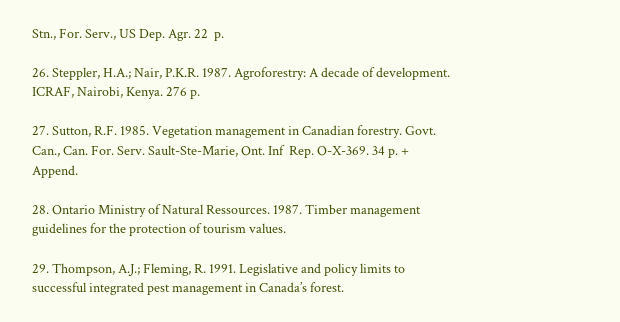Stn., For. Serv., US Dep. Agr. 22  p.

26. Steppler, H.A.; Nair, P.K.R. 1987. Agroforestry: A decade of development. ICRAF, Nairobi, Kenya. 276 p.

27. Sutton, R.F. 1985. Vegetation management in Canadian forestry. Govt. Can., Can. For. Serv. Sault-Ste-Marie, Ont. Inf  Rep. O-X-369. 34 p. + Append.

28. Ontario Ministry of Natural Ressources. 1987. Timber management guidelines for the protection of tourism values.

29. Thompson, A.J.; Fleming, R. 1991. Legislative and policy limits to successful integrated pest management in Canada’s forest.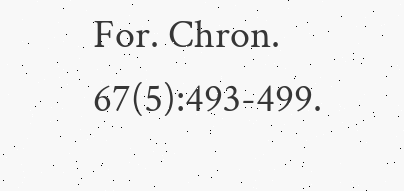For. Chron. 67(5):493-499.